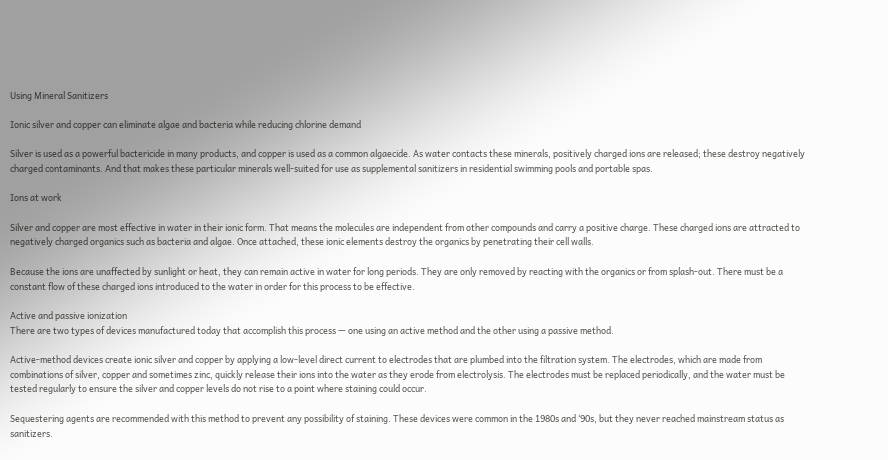Using Mineral Sanitizers

Ionic silver and copper can eliminate algae and bacteria while reducing chlorine demand

Silver is used as a powerful bactericide in many products, and copper is used as a common algaecide. As water contacts these minerals, positively charged ions are released; these destroy negatively charged contaminants. And that makes these particular minerals well-suited for use as supplemental sanitizers in residential swimming pools and portable spas.

Ions at work

Silver and copper are most effective in water in their ionic form. That means the molecules are independent from other compounds and carry a positive charge. These charged ions are attracted to negatively charged organics such as bacteria and algae. Once attached, these ionic elements destroy the organics by penetrating their cell walls.

Because the ions are unaffected by sunlight or heat, they can remain active in water for long periods. They are only removed by reacting with the organics or from splash-out. There must be a constant flow of these charged ions introduced to the water in order for this process to be effective.

Active and passive ionization
There are two types of devices manufactured today that accomplish this process — one using an active method and the other using a passive method.

Active-method devices create ionic silver and copper by applying a low-level direct current to electrodes that are plumbed into the filtration system. The electrodes, which are made from combinations of silver, copper and sometimes zinc, quickly release their ions into the water as they erode from electrolysis. The electrodes must be replaced periodically, and the water must be tested regularly to ensure the silver and copper levels do not rise to a point where staining could occur.

Sequestering agents are recommended with this method to prevent any possibility of staining. These devices were common in the 1980s and ‘90s, but they never reached mainstream status as sanitizers.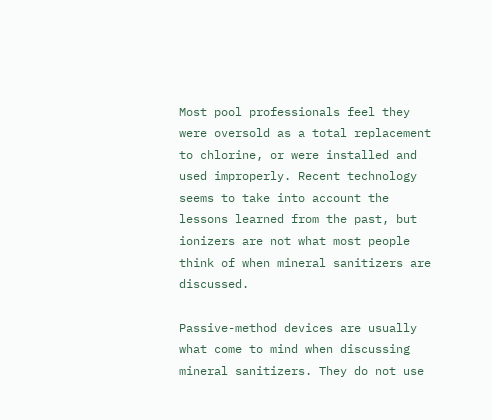Most pool professionals feel they were oversold as a total replacement to chlorine, or were installed and used improperly. Recent technology seems to take into account the lessons learned from the past, but ionizers are not what most people think of when mineral sanitizers are discussed.

Passive-method devices are usually what come to mind when discussing mineral sanitizers. They do not use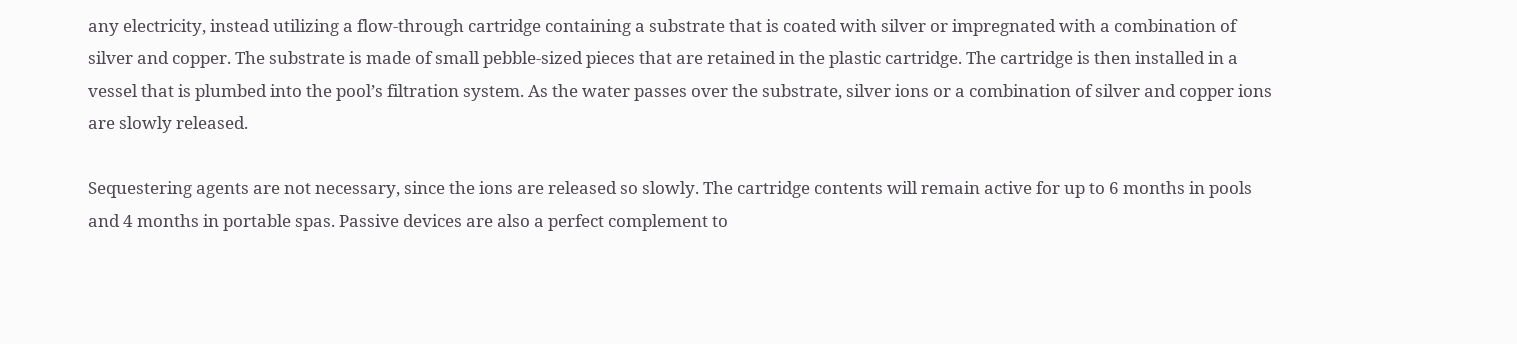any electricity, instead utilizing a flow-through cartridge containing a substrate that is coated with silver or impregnated with a combination of silver and copper. The substrate is made of small pebble-sized pieces that are retained in the plastic cartridge. The cartridge is then installed in a vessel that is plumbed into the pool’s filtration system. As the water passes over the substrate, silver ions or a combination of silver and copper ions are slowly released.

Sequestering agents are not necessary, since the ions are released so slowly. The cartridge contents will remain active for up to 6 months in pools and 4 months in portable spas. Passive devices are also a perfect complement to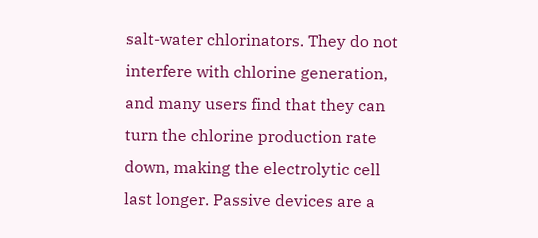salt-water chlorinators. They do not interfere with chlorine generation, and many users find that they can turn the chlorine production rate down, making the electrolytic cell last longer. Passive devices are a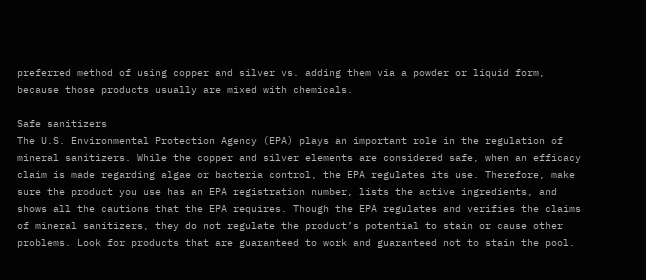preferred method of using copper and silver vs. adding them via a powder or liquid form, because those products usually are mixed with chemicals.

Safe sanitizers
The U.S. Environmental Protection Agency (EPA) plays an important role in the regulation of mineral sanitizers. While the copper and silver elements are considered safe, when an efficacy claim is made regarding algae or bacteria control, the EPA regulates its use. Therefore, make sure the product you use has an EPA registration number, lists the active ingredients, and shows all the cautions that the EPA requires. Though the EPA regulates and verifies the claims of mineral sanitizers, they do not regulate the product’s potential to stain or cause other problems. Look for products that are guaranteed to work and guaranteed not to stain the pool.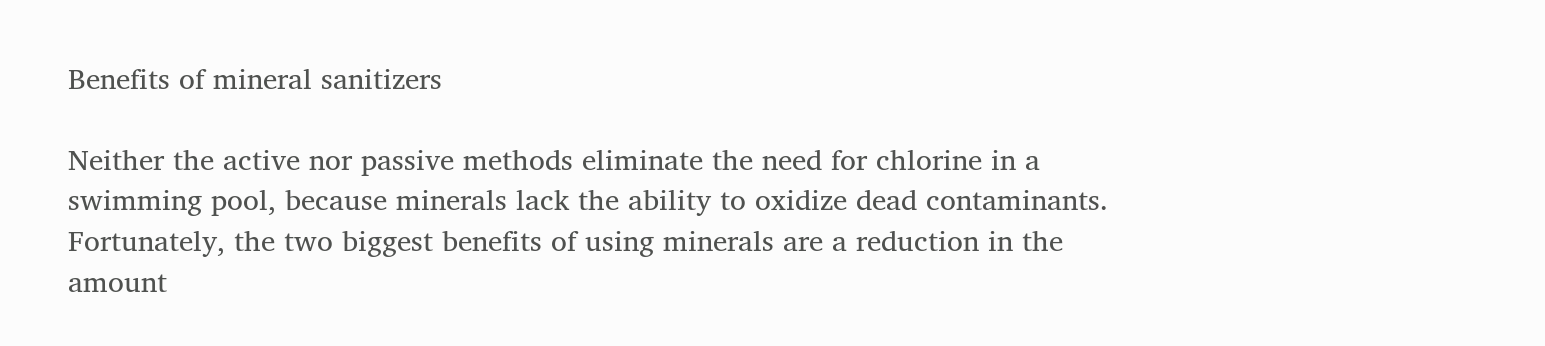Benefits of mineral sanitizers

Neither the active nor passive methods eliminate the need for chlorine in a swimming pool, because minerals lack the ability to oxidize dead contaminants. Fortunately, the two biggest benefits of using minerals are a reduction in the amount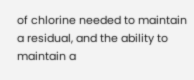of chlorine needed to maintain a residual, and the ability to maintain a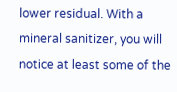lower residual. With a mineral sanitizer, you will notice at least some of the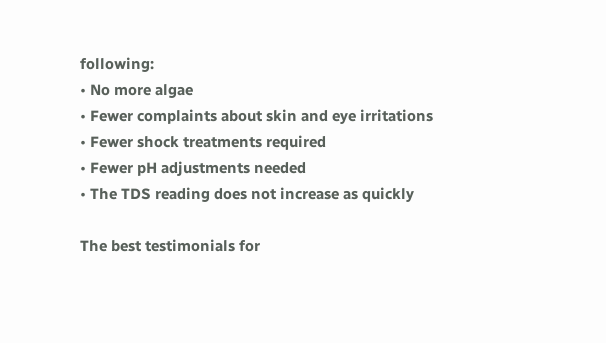following:
• No more algae
• Fewer complaints about skin and eye irritations
• Fewer shock treatments required
• Fewer pH adjustments needed
• The TDS reading does not increase as quickly

The best testimonials for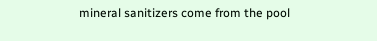mineral sanitizers come from the pool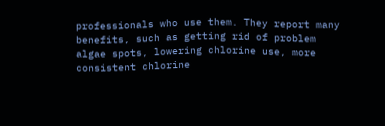professionals who use them. They report many benefits, such as getting rid of problem algae spots, lowering chlorine use, more consistent chlorine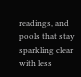readings, and pools that stay sparkling clear with less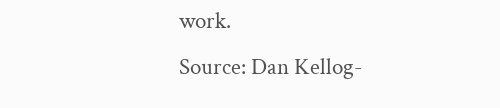work.
Source: Dan Kellog-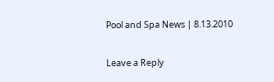Pool and Spa News | 8.13.2010

Leave a Reply